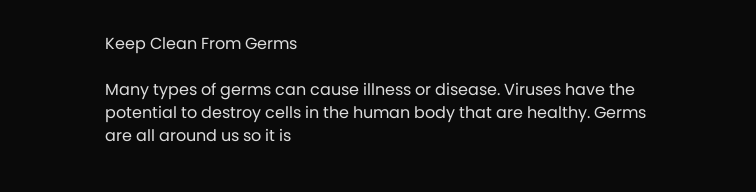Keep Clean From Germs

Many types of germs can cause illness or disease. Viruses have the potential to destroy cells in the human body that are healthy. Germs are all around us so it is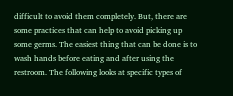difficult to avoid them completely. But, there are some practices that can help to avoid picking up some germs. The easiest thing that can be done is to wash hands before eating and after using the restroom. The following looks at specific types of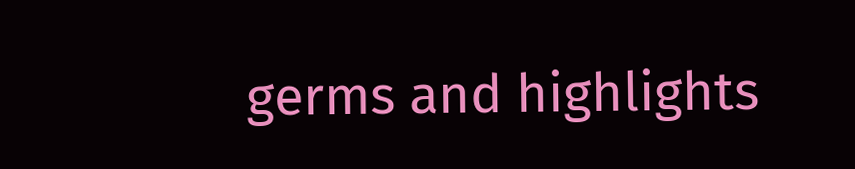germs and highlights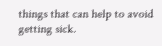things that can help to avoid getting sick.